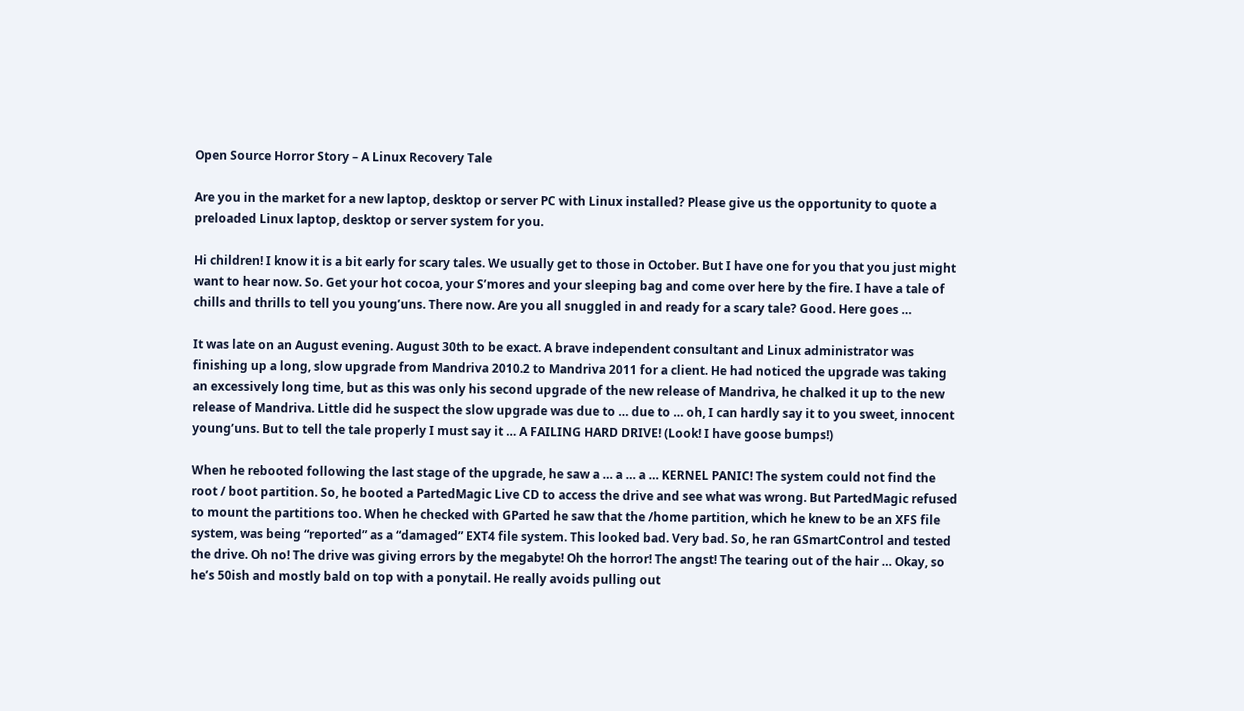Open Source Horror Story – A Linux Recovery Tale

Are you in the market for a new laptop, desktop or server PC with Linux installed? Please give us the opportunity to quote a preloaded Linux laptop, desktop or server system for you.

Hi children! I know it is a bit early for scary tales. We usually get to those in October. But I have one for you that you just might want to hear now. So. Get your hot cocoa, your S’mores and your sleeping bag and come over here by the fire. I have a tale of chills and thrills to tell you young’uns. There now. Are you all snuggled in and ready for a scary tale? Good. Here goes …

It was late on an August evening. August 30th to be exact. A brave independent consultant and Linux administrator was finishing up a long, slow upgrade from Mandriva 2010.2 to Mandriva 2011 for a client. He had noticed the upgrade was taking an excessively long time, but as this was only his second upgrade of the new release of Mandriva, he chalked it up to the new release of Mandriva. Little did he suspect the slow upgrade was due to … due to … oh, I can hardly say it to you sweet, innocent young’uns. But to tell the tale properly I must say it … A FAILING HARD DRIVE! (Look! I have goose bumps!)

When he rebooted following the last stage of the upgrade, he saw a … a … a … KERNEL PANIC! The system could not find the root / boot partition. So, he booted a PartedMagic Live CD to access the drive and see what was wrong. But PartedMagic refused to mount the partitions too. When he checked with GParted he saw that the /home partition, which he knew to be an XFS file system, was being “reported” as a “damaged” EXT4 file system. This looked bad. Very bad. So, he ran GSmartControl and tested the drive. Oh no! The drive was giving errors by the megabyte! Oh the horror! The angst! The tearing out of the hair … Okay, so he’s 50ish and mostly bald on top with a ponytail. He really avoids pulling out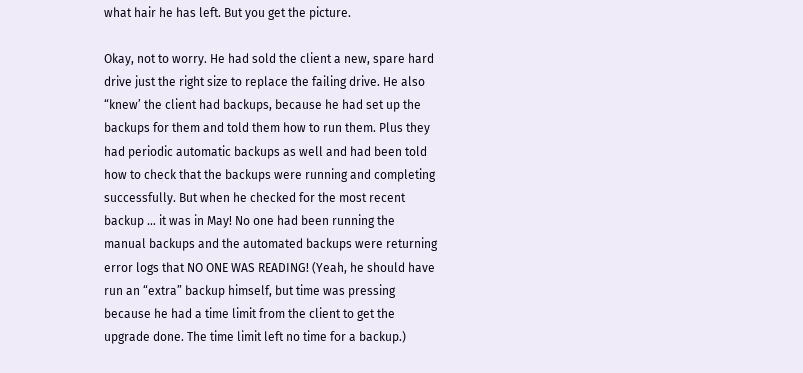what hair he has left. But you get the picture.

Okay, not to worry. He had sold the client a new, spare hard drive just the right size to replace the failing drive. He also “knew’ the client had backups, because he had set up the backups for them and told them how to run them. Plus they had periodic automatic backups as well and had been told how to check that the backups were running and completing successfully. But when he checked for the most recent backup … it was in May! No one had been running the manual backups and the automated backups were returning error logs that NO ONE WAS READING! (Yeah, he should have run an “extra” backup himself, but time was pressing because he had a time limit from the client to get the upgrade done. The time limit left no time for a backup.)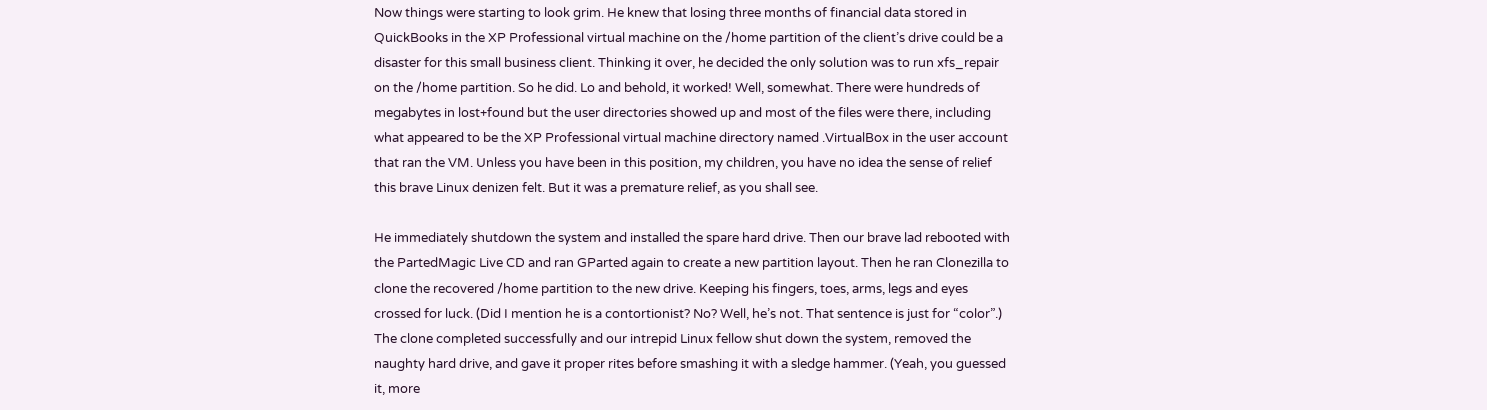Now things were starting to look grim. He knew that losing three months of financial data stored in QuickBooks in the XP Professional virtual machine on the /home partition of the client’s drive could be a disaster for this small business client. Thinking it over, he decided the only solution was to run xfs_repair on the /home partition. So he did. Lo and behold, it worked! Well, somewhat. There were hundreds of megabytes in lost+found but the user directories showed up and most of the files were there, including what appeared to be the XP Professional virtual machine directory named .VirtualBox in the user account that ran the VM. Unless you have been in this position, my children, you have no idea the sense of relief this brave Linux denizen felt. But it was a premature relief, as you shall see.

He immediately shutdown the system and installed the spare hard drive. Then our brave lad rebooted with the PartedMagic Live CD and ran GParted again to create a new partition layout. Then he ran Clonezilla to clone the recovered /home partition to the new drive. Keeping his fingers, toes, arms, legs and eyes crossed for luck. (Did I mention he is a contortionist? No? Well, he’s not. That sentence is just for “color”.) The clone completed successfully and our intrepid Linux fellow shut down the system, removed the naughty hard drive, and gave it proper rites before smashing it with a sledge hammer. (Yeah, you guessed it, more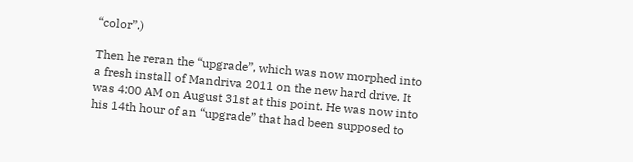“color”.)

Then he reran the “upgrade”, which was now morphed into a fresh install of Mandriva 2011 on the new hard drive. It was 4:00 AM on August 31st at this point. He was now into his 14th hour of an “upgrade” that had been supposed to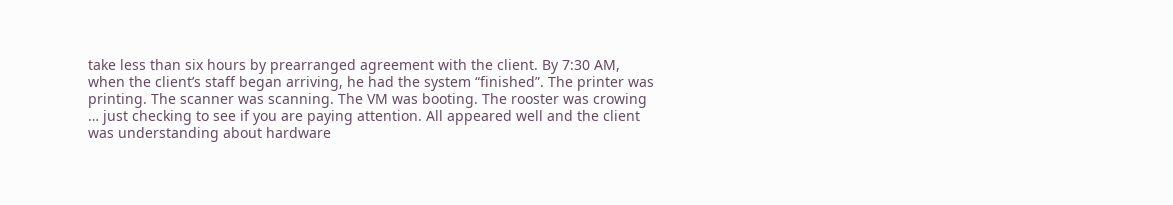take less than six hours by prearranged agreement with the client. By 7:30 AM, when the client’s staff began arriving, he had the system “finished”. The printer was printing. The scanner was scanning. The VM was booting. The rooster was crowing … just checking to see if you are paying attention. All appeared well and the client was understanding about hardware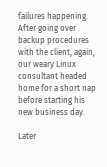failures happening. After going over backup procedures with the client, again, our weary Linux consultant headed home for a short nap before starting his new business day.

Later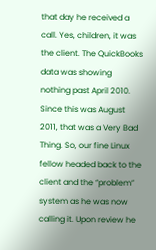that day he received a call. Yes, children, it was the client. The QuickBooks data was showing nothing past April 2010. Since this was August 2011, that was a Very Bad Thing. So, our fine Linux fellow headed back to the client and the “problem” system as he was now calling it. Upon review he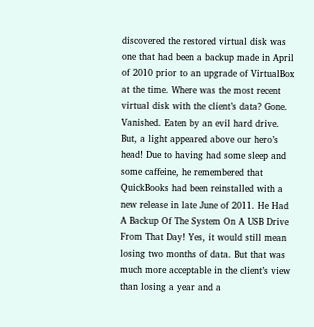discovered the restored virtual disk was one that had been a backup made in April of 2010 prior to an upgrade of VirtualBox at the time. Where was the most recent virtual disk with the client’s data? Gone. Vanished. Eaten by an evil hard drive. But, a light appeared above our hero’s head! Due to having had some sleep and some caffeine, he remembered that QuickBooks had been reinstalled with a new release in late June of 2011. He Had A Backup Of The System On A USB Drive From That Day! Yes, it would still mean losing two months of data. But that was much more acceptable in the client’s view than losing a year and a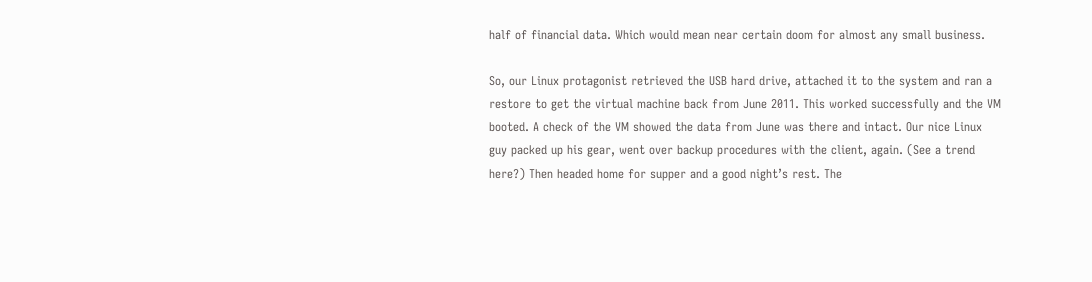half of financial data. Which would mean near certain doom for almost any small business.

So, our Linux protagonist retrieved the USB hard drive, attached it to the system and ran a restore to get the virtual machine back from June 2011. This worked successfully and the VM booted. A check of the VM showed the data from June was there and intact. Our nice Linux guy packed up his gear, went over backup procedures with the client, again. (See a trend here?) Then headed home for supper and a good night’s rest. The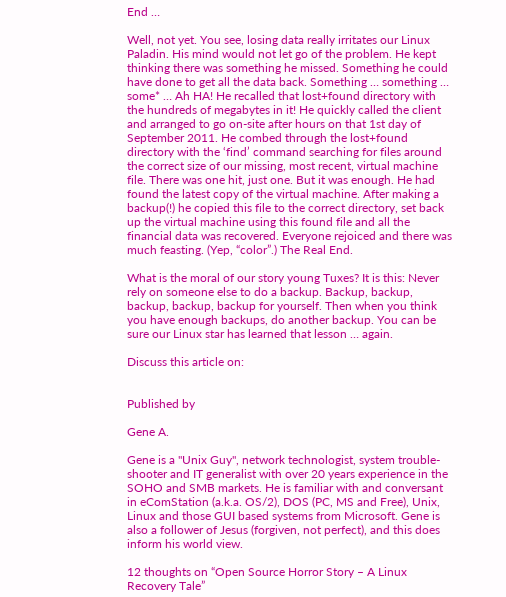End …

Well, not yet. You see, losing data really irritates our Linux Paladin. His mind would not let go of the problem. He kept thinking there was something he missed. Something he could have done to get all the data back. Something … something … some* … Ah HA! He recalled that lost+found directory with the hundreds of megabytes in it! He quickly called the client and arranged to go on-site after hours on that 1st day of September 2011. He combed through the lost+found directory with the ‘find’ command searching for files around the correct size of our missing, most recent, virtual machine file. There was one hit, just one. But it was enough. He had found the latest copy of the virtual machine. After making a backup(!) he copied this file to the correct directory, set back up the virtual machine using this found file and all the financial data was recovered. Everyone rejoiced and there was much feasting. (Yep, “color”.) The Real End.

What is the moral of our story young Tuxes? It is this: Never rely on someone else to do a backup. Backup, backup, backup, backup, backup for yourself. Then when you think you have enough backups, do another backup. You can be sure our Linux star has learned that lesson … again.

Discuss this article on:


Published by

Gene A.

Gene is a "Unix Guy", network technologist, system trouble-shooter and IT generalist with over 20 years experience in the SOHO and SMB markets. He is familiar with and conversant in eComStation (a.k.a. OS/2), DOS (PC, MS and Free), Unix, Linux and those GUI based systems from Microsoft. Gene is also a follower of Jesus (forgiven, not perfect), and this does inform his world view.

12 thoughts on “Open Source Horror Story – A Linux Recovery Tale”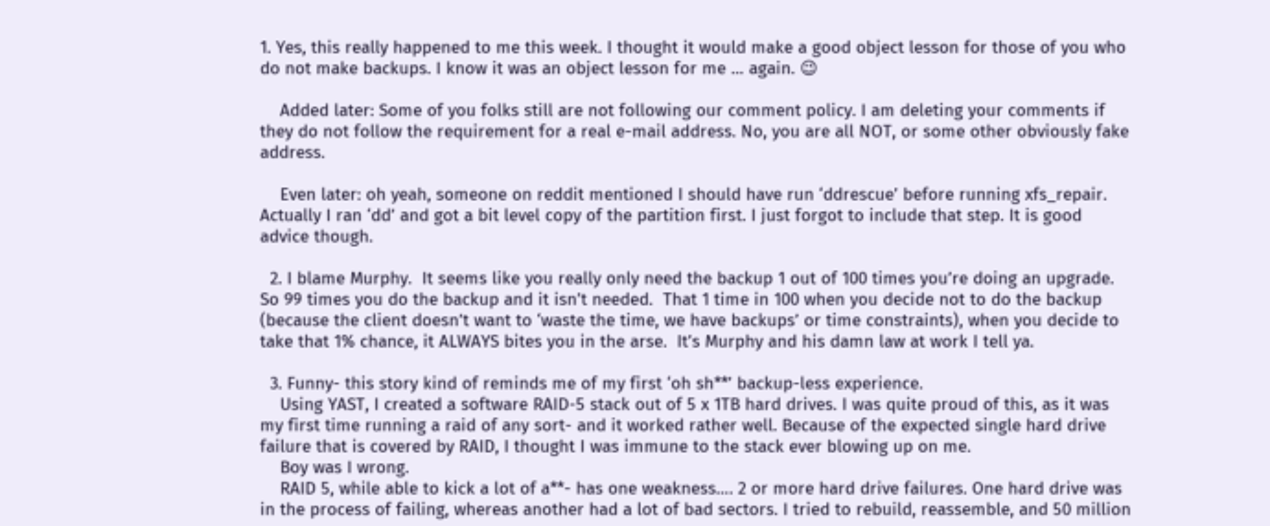1. Yes, this really happened to me this week. I thought it would make a good object lesson for those of you who do not make backups. I know it was an object lesson for me … again. 😉

    Added later: Some of you folks still are not following our comment policy. I am deleting your comments if they do not follow the requirement for a real e-mail address. No, you are all NOT, or some other obviously fake address.

    Even later: oh yeah, someone on reddit mentioned I should have run ‘ddrescue’ before running xfs_repair. Actually I ran ‘dd’ and got a bit level copy of the partition first. I just forgot to include that step. It is good advice though.

  2. I blame Murphy.  It seems like you really only need the backup 1 out of 100 times you’re doing an upgrade.  So 99 times you do the backup and it isn’t needed.  That 1 time in 100 when you decide not to do the backup (because the client doesn’t want to ‘waste the time, we have backups’ or time constraints), when you decide to take that 1% chance, it ALWAYS bites you in the arse.  It’s Murphy and his damn law at work I tell ya.

  3. Funny- this story kind of reminds me of my first ‘oh sh**’ backup-less experience.
    Using YAST, I created a software RAID-5 stack out of 5 x 1TB hard drives. I was quite proud of this, as it was my first time running a raid of any sort- and it worked rather well. Because of the expected single hard drive failure that is covered by RAID, I thought I was immune to the stack ever blowing up on me.
    Boy was I wrong.
    RAID 5, while able to kick a lot of a**- has one weakness…. 2 or more hard drive failures. One hard drive was in the process of failing, whereas another had a lot of bad sectors. I tried to rebuild, reassemble, and 50 million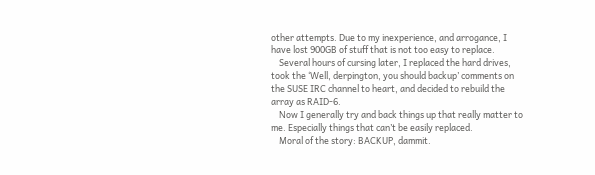other attempts. Due to my inexperience, and arrogance, I have lost 900GB of stuff that is not too easy to replace.
    Several hours of cursing later, I replaced the hard drives, took the ‘Well, derpington, you should backup’ comments on the SUSE IRC channel to heart, and decided to rebuild the array as RAID-6.
    Now I generally try and back things up that really matter to me. Especially things that can’t be easily replaced.
    Moral of the story: BACKUP, dammit.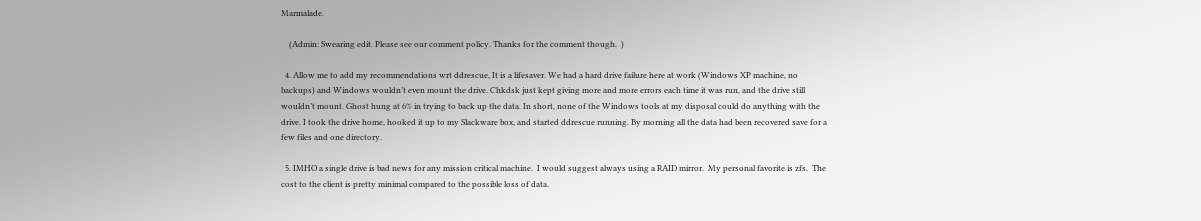Marmalade.

    (Admin: Swearing edit. Please see our comment policy. Thanks for the comment though.  )

  4. Allow me to add my recommendations wrt ddrescue, It is a lifesaver. We had a hard drive failure here at work (Windows XP machine, no backups) and Windows wouldn’t even mount the drive. Chkdsk just kept giving more and more errors each time it was run, and the drive still wouldn’t mount. Ghost hung at 6% in trying to back up the data. In short, none of the Windows tools at my disposal could do anything with the drive. I took the drive home, hooked it up to my Slackware box, and started ddrescue running. By morning all the data had been recovered save for a few files and one directory.

  5. IMHO a single drive is bad news for any mission critical machine.  I would suggest always using a RAID mirror.  My personal favorite is zfs.  The cost to the client is pretty minimal compared to the possible loss of data.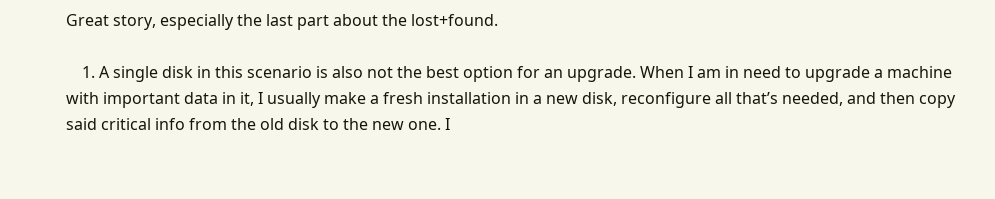Great story, especially the last part about the lost+found.

    1. A single disk in this scenario is also not the best option for an upgrade. When I am in need to upgrade a machine with important data in it, I usually make a fresh installation in a new disk, reconfigure all that’s needed, and then copy said critical info from the old disk to the new one. I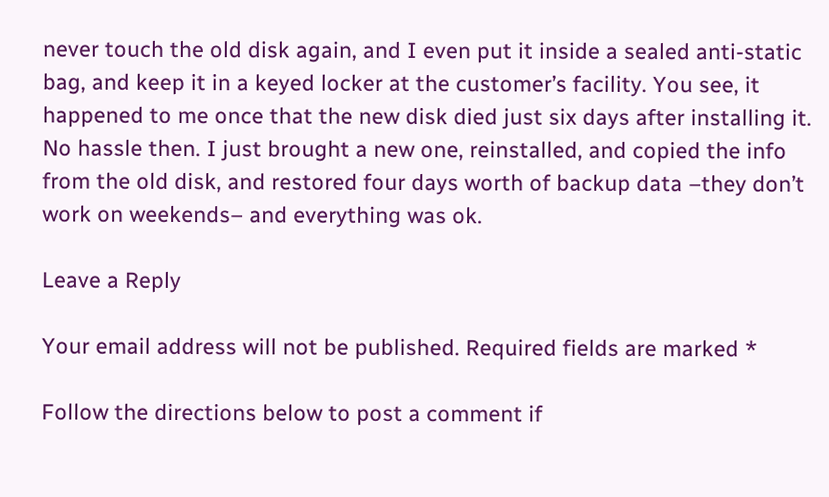never touch the old disk again, and I even put it inside a sealed anti-static bag, and keep it in a keyed locker at the customer’s facility. You see, it happened to me once that the new disk died just six days after installing it. No hassle then. I just brought a new one, reinstalled, and copied the info from the old disk, and restored four days worth of backup data –they don’t work on weekends– and everything was ok.

Leave a Reply

Your email address will not be published. Required fields are marked *

Follow the directions below to post a comment if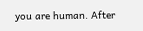you are human. After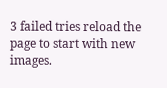3 failed tries reload the page to start with new images.